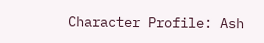Character Profile: Ash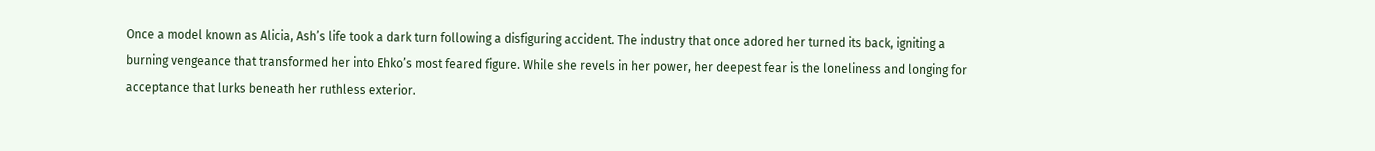Once a model known as Alicia, Ash’s life took a dark turn following a disfiguring accident. The industry that once adored her turned its back, igniting a burning vengeance that transformed her into Ehko’s most feared figure. While she revels in her power, her deepest fear is the loneliness and longing for acceptance that lurks beneath her ruthless exterior.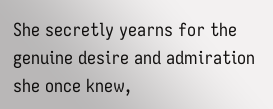She secretly yearns for the genuine desire and admiration she once knew,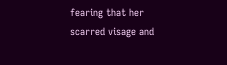fearing that her scarred visage and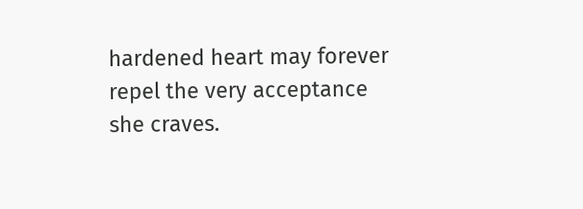hardened heart may forever repel the very acceptance she craves.